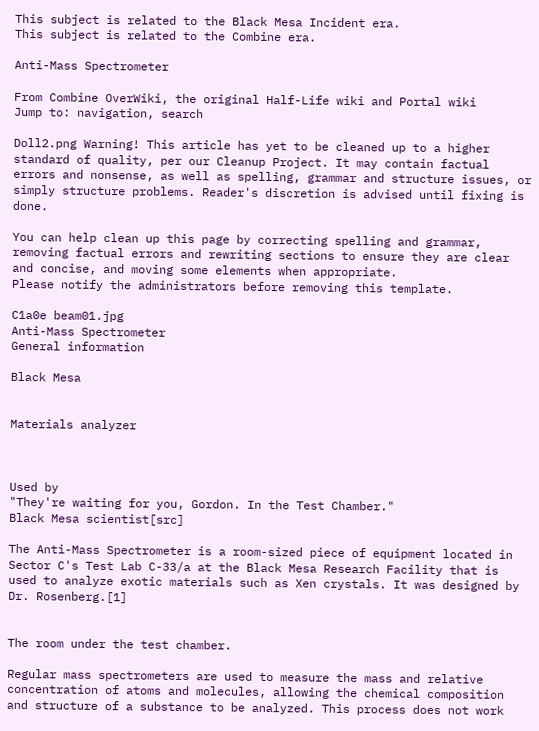This subject is related to the Black Mesa Incident era.
This subject is related to the Combine era.

Anti-Mass Spectrometer

From Combine OverWiki, the original Half-Life wiki and Portal wiki
Jump to: navigation, search

Doll2.png Warning! This article has yet to be cleaned up to a higher standard of quality, per our Cleanup Project. It may contain factual errors and nonsense, as well as spelling, grammar and structure issues, or simply structure problems. Reader's discretion is advised until fixing is done.

You can help clean up this page by correcting spelling and grammar, removing factual errors and rewriting sections to ensure they are clear and concise, and moving some elements when appropriate.
Please notify the administrators before removing this template.

C1a0e beam01.jpg
Anti-Mass Spectrometer
General information

Black Mesa


Materials analyzer



Used by
"They're waiting for you, Gordon. In the Test Chamber."
Black Mesa scientist[src]

The Anti-Mass Spectrometer is a room-sized piece of equipment located in Sector C's Test Lab C-33/a at the Black Mesa Research Facility that is used to analyze exotic materials such as Xen crystals. It was designed by Dr. Rosenberg.[1]


The room under the test chamber.

Regular mass spectrometers are used to measure the mass and relative concentration of atoms and molecules, allowing the chemical composition and structure of a substance to be analyzed. This process does not work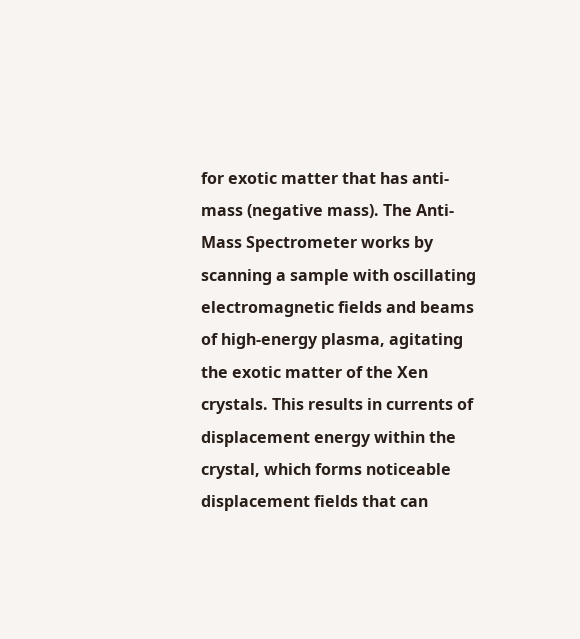for exotic matter that has anti-mass (negative mass). The Anti-Mass Spectrometer works by scanning a sample with oscillating electromagnetic fields and beams of high-energy plasma, agitating the exotic matter of the Xen crystals. This results in currents of displacement energy within the crystal, which forms noticeable displacement fields that can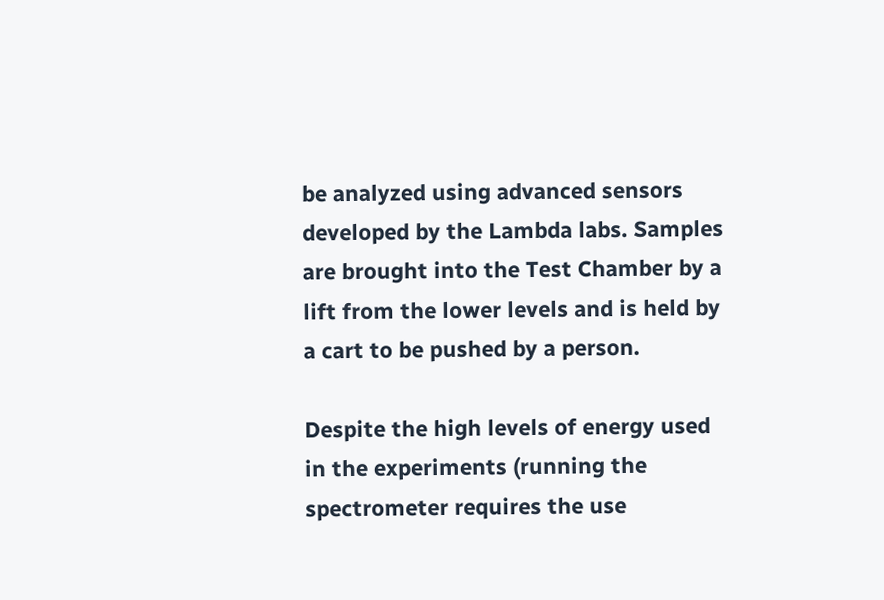be analyzed using advanced sensors developed by the Lambda labs. Samples are brought into the Test Chamber by a lift from the lower levels and is held by a cart to be pushed by a person.

Despite the high levels of energy used in the experiments (running the spectrometer requires the use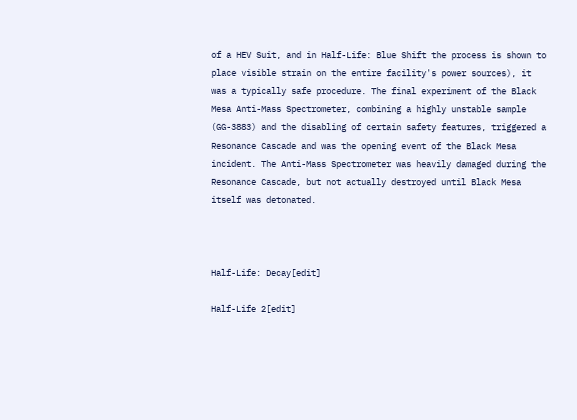of a HEV Suit, and in Half-Life: Blue Shift the process is shown to place visible strain on the entire facility's power sources), it was a typically safe procedure. The final experiment of the Black Mesa Anti-Mass Spectrometer, combining a highly unstable sample (GG-3883) and the disabling of certain safety features, triggered a Resonance Cascade and was the opening event of the Black Mesa incident. The Anti-Mass Spectrometer was heavily damaged during the Resonance Cascade, but not actually destroyed until Black Mesa itself was detonated.



Half-Life: Decay[edit]

Half-Life 2[edit]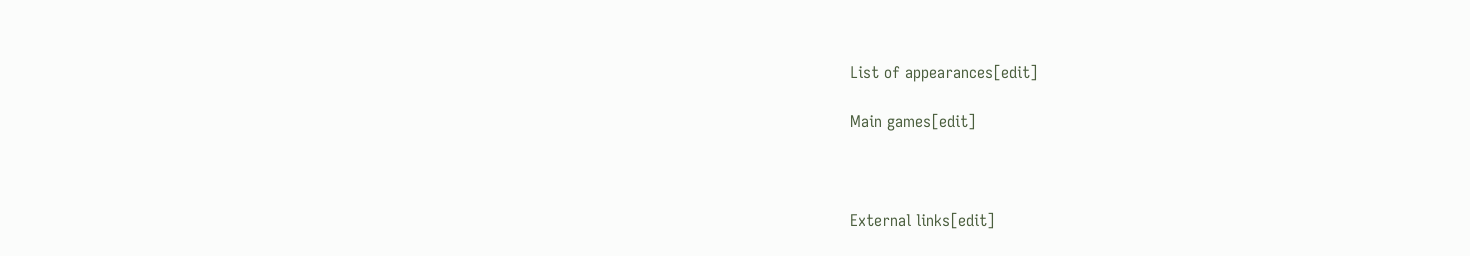List of appearances[edit]

Main games[edit]



External links[edit]